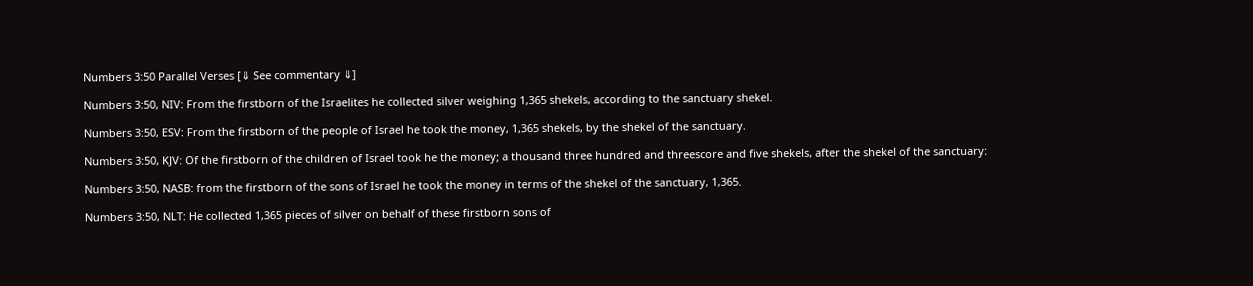Numbers 3:50 Parallel Verses [⇓ See commentary ⇓]

Numbers 3:50, NIV: From the firstborn of the Israelites he collected silver weighing 1,365 shekels, according to the sanctuary shekel.

Numbers 3:50, ESV: From the firstborn of the people of Israel he took the money, 1,365 shekels, by the shekel of the sanctuary.

Numbers 3:50, KJV: Of the firstborn of the children of Israel took he the money; a thousand three hundred and threescore and five shekels, after the shekel of the sanctuary:

Numbers 3:50, NASB: from the firstborn of the sons of Israel he took the money in terms of the shekel of the sanctuary, 1,365.

Numbers 3:50, NLT: He collected 1,365 pieces of silver on behalf of these firstborn sons of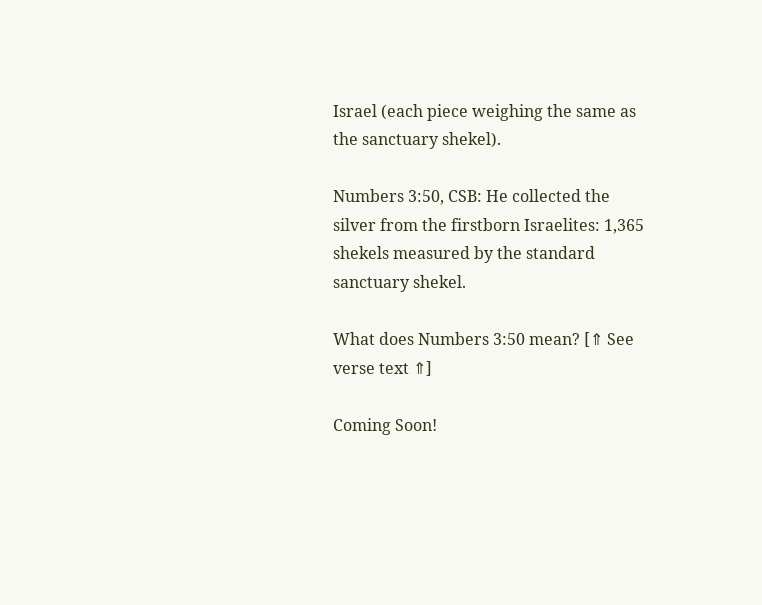Israel (each piece weighing the same as the sanctuary shekel).

Numbers 3:50, CSB: He collected the silver from the firstborn Israelites: 1,365 shekels measured by the standard sanctuary shekel.

What does Numbers 3:50 mean? [⇑ See verse text ⇑]

Coming Soon!